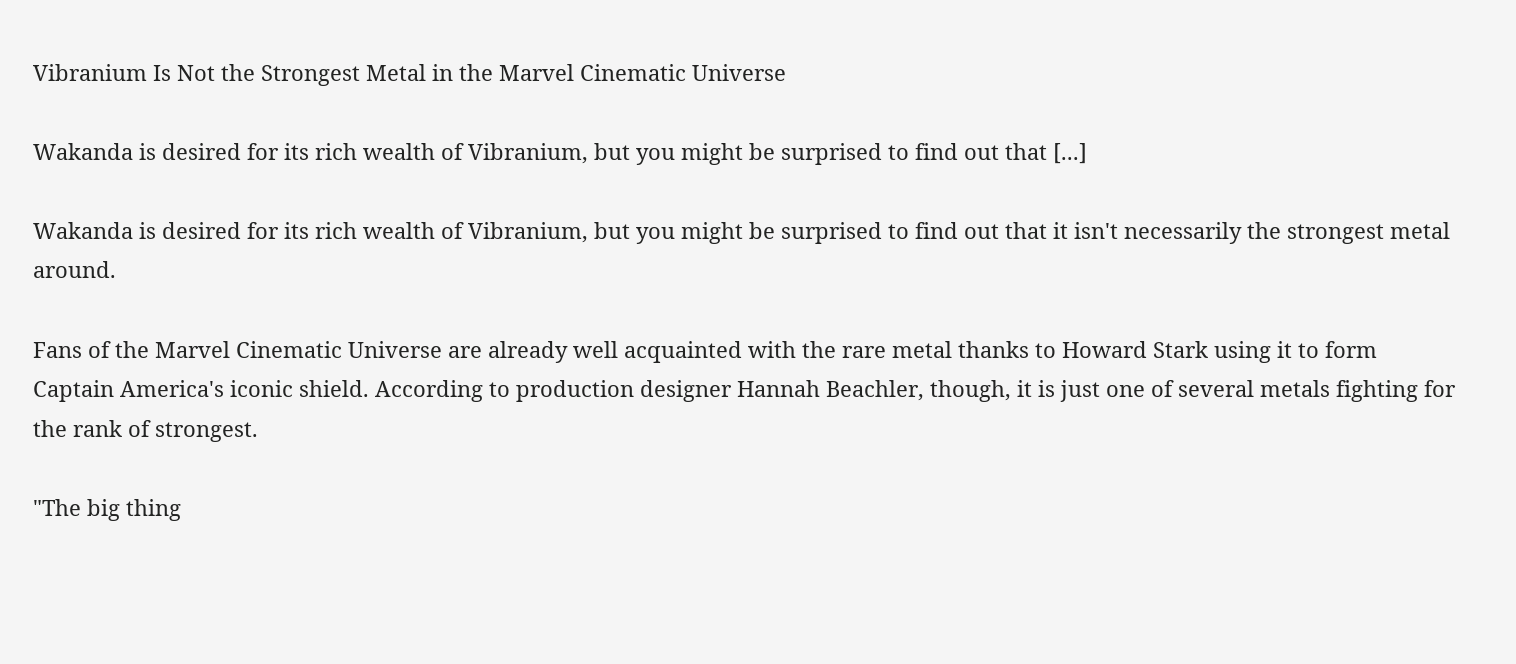Vibranium Is Not the Strongest Metal in the Marvel Cinematic Universe

Wakanda is desired for its rich wealth of Vibranium, but you might be surprised to find out that [...]

Wakanda is desired for its rich wealth of Vibranium, but you might be surprised to find out that it isn't necessarily the strongest metal around.

Fans of the Marvel Cinematic Universe are already well acquainted with the rare metal thanks to Howard Stark using it to form Captain America's iconic shield. According to production designer Hannah Beachler, though, it is just one of several metals fighting for the rank of strongest.

"The big thing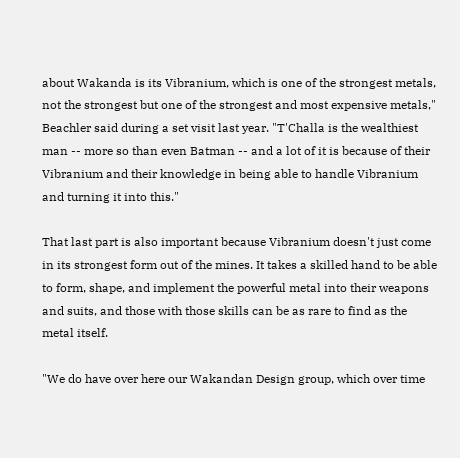about Wakanda is its Vibranium, which is one of the strongest metals, not the strongest but one of the strongest and most expensive metals," Beachler said during a set visit last year. "T'Challa is the wealthiest man -- more so than even Batman -- and a lot of it is because of their Vibranium and their knowledge in being able to handle Vibranium and turning it into this."

That last part is also important because Vibranium doesn't just come in its strongest form out of the mines. It takes a skilled hand to be able to form, shape, and implement the powerful metal into their weapons and suits, and those with those skills can be as rare to find as the metal itself.

"We do have over here our Wakandan Design group, which over time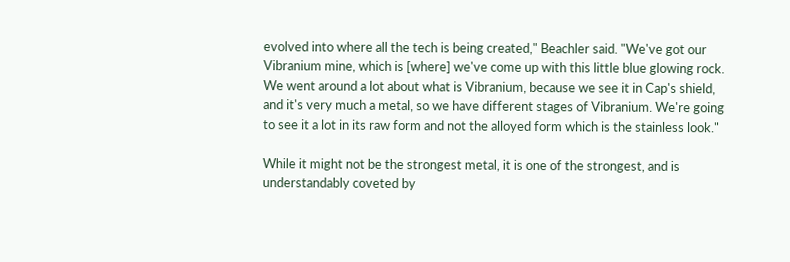evolved into where all the tech is being created," Beachler said. "We've got our Vibranium mine, which is [where] we've come up with this little blue glowing rock. We went around a lot about what is Vibranium, because we see it in Cap's shield, and it's very much a metal, so we have different stages of Vibranium. We're going to see it a lot in its raw form and not the alloyed form which is the stainless look."

While it might not be the strongest metal, it is one of the strongest, and is understandably coveted by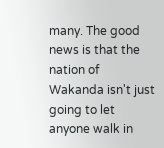many. The good news is that the nation of Wakanda isn't just going to let anyone walk in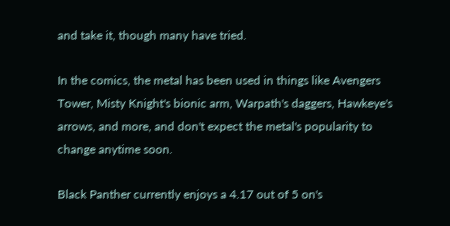and take it, though many have tried.

In the comics, the metal has been used in things like Avengers Tower, Misty Knight's bionic arm, Warpath's daggers, Hawkeye's arrows, and more, and don't expect the metal's popularity to change anytime soon.

Black Panther currently enjoys a 4.17 out of 5 on's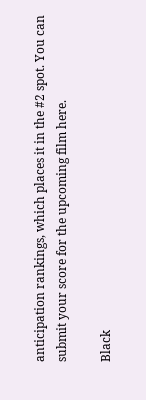anticipation rankings, which places it in the #2 spot. You can submit your score for the upcoming film here.

Black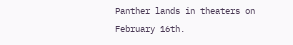Panther lands in theaters on February 16th.